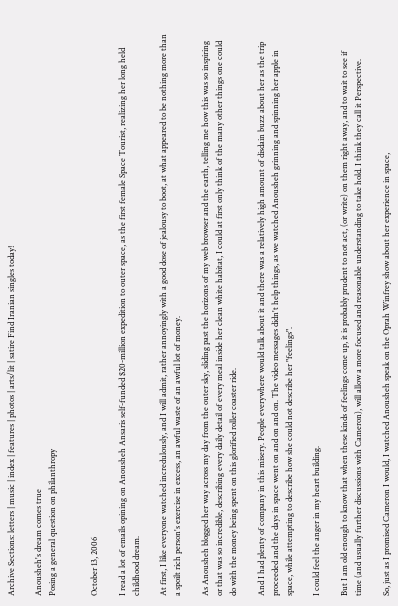Archive Sections: letters | music | index | features | photos | arts/lit | satire Find Iranian singles today!

Anousheh's dream comes true
Posing a general question on philanthropy


October 13, 2006

I read a lot of emails opining on Anousheh Ansaris self-funded $20-million expedition to outer space, as the first female Space Tourist, realizing her long held childhood dream.

At first, I like everyone watched incredulously, and I will admit, rather annoyingly with a good dose of jealousy to boot, at what appeared to be nothing more than a spoilt rich person's exercise in excess, an awful waste of an awful lot of money.

As Anousheh blogged her way across my day from the outer sky, sliding past the horizons of my web browser and the earth, telling me how this was so inspiring or that was so incredible, describing every daily detail of every meal inside her clean white habitat, I could at first only think of the many other things one could do with the money being spent on this glorified roller coaster ride.

And I had plenty of company in this misery. People everywhere would talk about it and there was a relatively high amount of disdain buzz about her as the trip proceeded and the days in space went on and on and on. The video messages didn't help things, as we watched Anousheh grinning and spinning her apple in space, while attempting to describe how she could not describe her "feelings".

I could feel the anger in my heart building.

But I am old enough to know that when these kinds of feelings come up, it is probably prudent to not act, (or write) on them right away, and to wait to see if time (and usually further discussions with Cameron), will allow a more focused and reasonable understanding to take hold. I think they call it Perspective.

So, just as I promised Cameron I would, I watched Anousheh speak on the Oprah Winfrey show about her experience in space,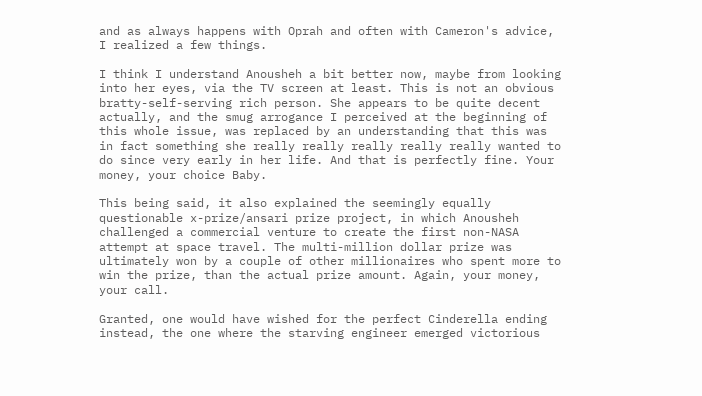and as always happens with Oprah and often with Cameron's advice, I realized a few things.

I think I understand Anousheh a bit better now, maybe from looking into her eyes, via the TV screen at least. This is not an obvious bratty-self-serving rich person. She appears to be quite decent actually, and the smug arrogance I perceived at the beginning of this whole issue, was replaced by an understanding that this was in fact something she really really really really really wanted to do since very early in her life. And that is perfectly fine. Your money, your choice Baby.

This being said, it also explained the seemingly equally questionable x-prize/ansari prize project, in which Anousheh challenged a commercial venture to create the first non-NASA attempt at space travel. The multi-million dollar prize was ultimately won by a couple of other millionaires who spent more to win the prize, than the actual prize amount. Again, your money, your call.

Granted, one would have wished for the perfect Cinderella ending instead, the one where the starving engineer emerged victorious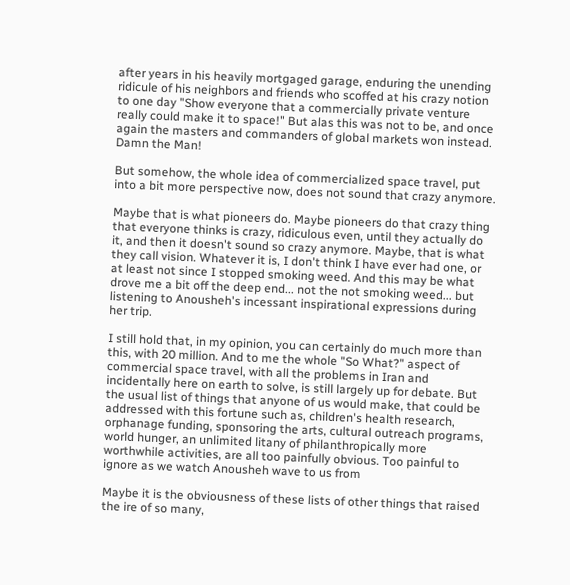after years in his heavily mortgaged garage, enduring the unending ridicule of his neighbors and friends who scoffed at his crazy notion to one day "Show everyone that a commercially private venture really could make it to space!" But alas this was not to be, and once again the masters and commanders of global markets won instead. Damn the Man!

But somehow, the whole idea of commercialized space travel, put into a bit more perspective now, does not sound that crazy anymore.

Maybe that is what pioneers do. Maybe pioneers do that crazy thing that everyone thinks is crazy, ridiculous even, until they actually do it, and then it doesn't sound so crazy anymore. Maybe, that is what they call vision. Whatever it is, I don't think I have ever had one, or at least not since I stopped smoking weed. And this may be what drove me a bit off the deep end... not the not smoking weed... but listening to Anousheh's incessant inspirational expressions during her trip.

I still hold that, in my opinion, you can certainly do much more than this, with 20 million. And to me the whole "So What?" aspect of commercial space travel, with all the problems in Iran and incidentally here on earth to solve, is still largely up for debate. But the usual list of things that anyone of us would make, that could be addressed with this fortune such as, children's health research, orphanage funding, sponsoring the arts, cultural outreach programs, world hunger, an unlimited litany of philanthropically more worthwhile activities, are all too painfully obvious. Too painful to ignore as we watch Anousheh wave to us from

Maybe it is the obviousness of these lists of other things that raised the ire of so many,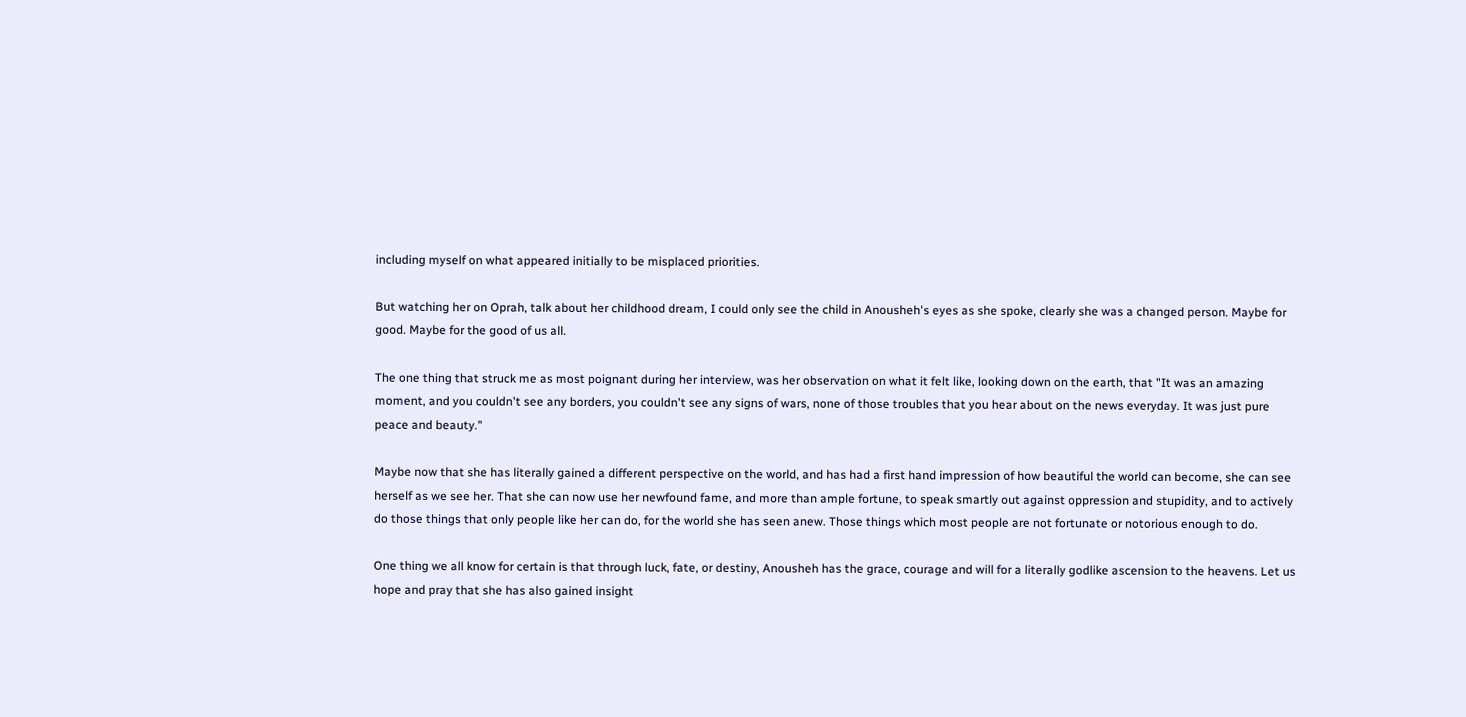including myself on what appeared initially to be misplaced priorities.

But watching her on Oprah, talk about her childhood dream, I could only see the child in Anousheh's eyes as she spoke, clearly she was a changed person. Maybe for good. Maybe for the good of us all.

The one thing that struck me as most poignant during her interview, was her observation on what it felt like, looking down on the earth, that "It was an amazing moment, and you couldn't see any borders, you couldn't see any signs of wars, none of those troubles that you hear about on the news everyday. It was just pure peace and beauty."

Maybe now that she has literally gained a different perspective on the world, and has had a first hand impression of how beautiful the world can become, she can see herself as we see her. That she can now use her newfound fame, and more than ample fortune, to speak smartly out against oppression and stupidity, and to actively do those things that only people like her can do, for the world she has seen anew. Those things which most people are not fortunate or notorious enough to do.

One thing we all know for certain is that through luck, fate, or destiny, Anousheh has the grace, courage and will for a literally godlike ascension to the heavens. Let us hope and pray that she has also gained insight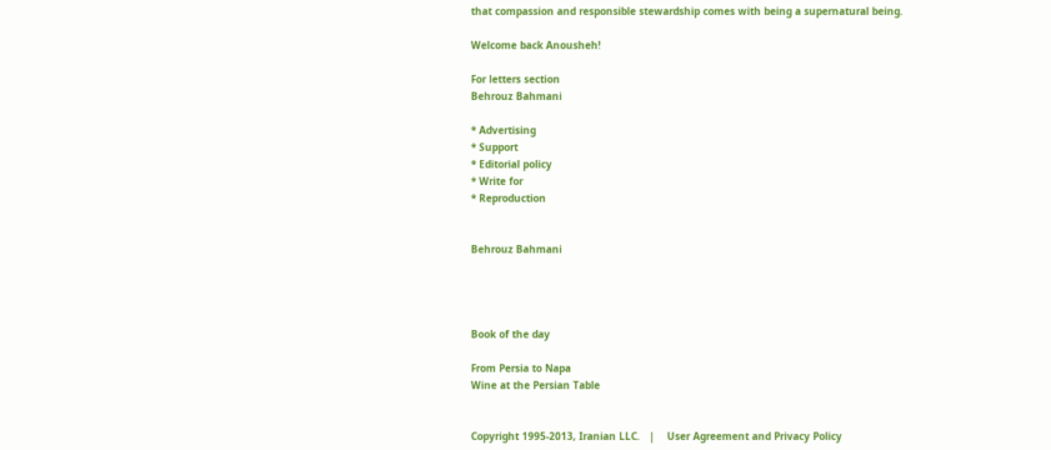that compassion and responsible stewardship comes with being a supernatural being.

Welcome back Anousheh!

For letters section
Behrouz Bahmani

* Advertising
* Support
* Editorial policy
* Write for
* Reproduction


Behrouz Bahmani




Book of the day

From Persia to Napa
Wine at the Persian Table


Copyright 1995-2013, Iranian LLC.   |    User Agreement and Privacy Policy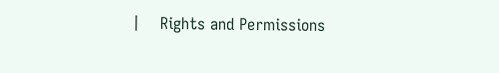|    Rights and Permissions